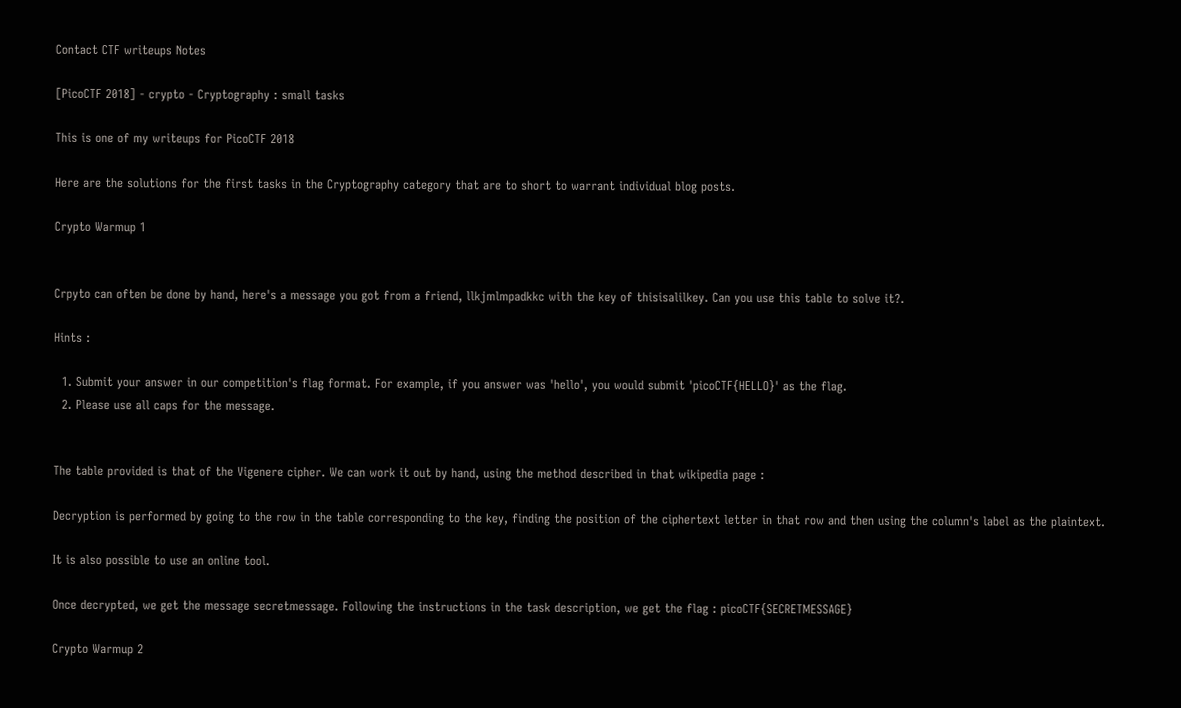Contact CTF writeups Notes

[PicoCTF 2018] - crypto - Cryptography : small tasks

This is one of my writeups for PicoCTF 2018

Here are the solutions for the first tasks in the Cryptography category that are to short to warrant individual blog posts.

Crypto Warmup 1


Crpyto can often be done by hand, here's a message you got from a friend, llkjmlmpadkkc with the key of thisisalilkey. Can you use this table to solve it?.

Hints :

  1. Submit your answer in our competition's flag format. For example, if you answer was 'hello', you would submit 'picoCTF{HELLO}' as the flag.
  2. Please use all caps for the message.


The table provided is that of the Vigenere cipher. We can work it out by hand, using the method described in that wikipedia page :

Decryption is performed by going to the row in the table corresponding to the key, finding the position of the ciphertext letter in that row and then using the column's label as the plaintext.

It is also possible to use an online tool.

Once decrypted, we get the message secretmessage. Following the instructions in the task description, we get the flag : picoCTF{SECRETMESSAGE}

Crypto Warmup 2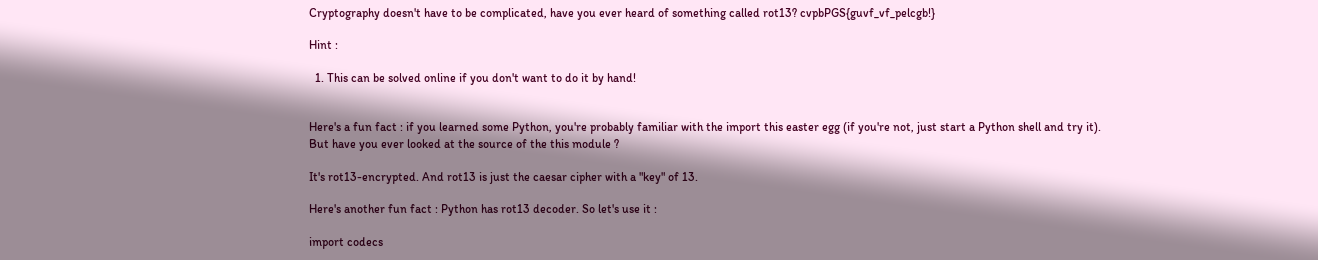Cryptography doesn't have to be complicated, have you ever heard of something called rot13? cvpbPGS{guvf_vf_pelcgb!}

Hint :

  1. This can be solved online if you don't want to do it by hand!


Here's a fun fact : if you learned some Python, you're probably familiar with the import this easter egg (if you're not, just start a Python shell and try it). But have you ever looked at the source of the this module ?

It's rot13-encrypted. And rot13 is just the caesar cipher with a "key" of 13.

Here's another fun fact : Python has rot13 decoder. So let's use it :

import codecs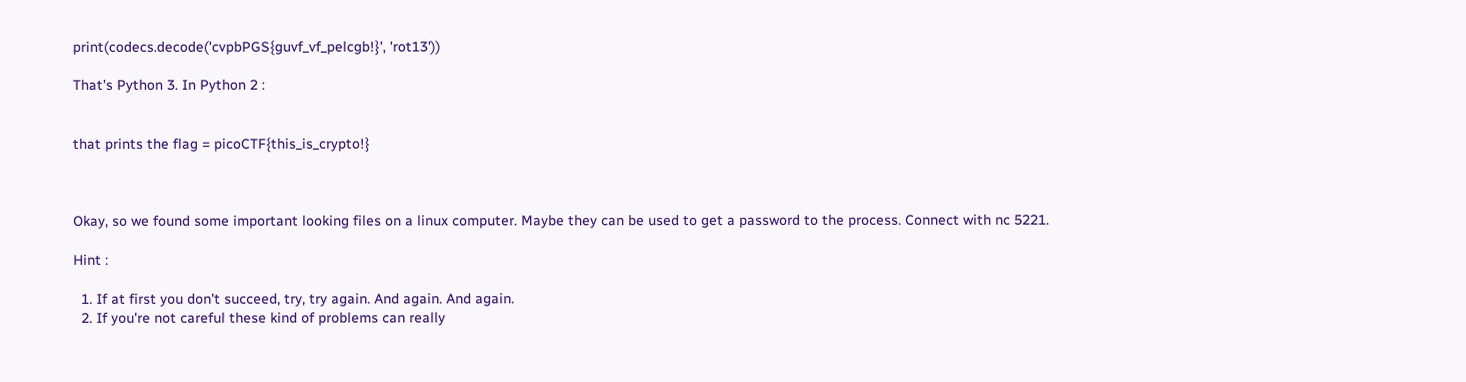print(codecs.decode('cvpbPGS{guvf_vf_pelcgb!}', 'rot13'))

That's Python 3. In Python 2 :


that prints the flag = picoCTF{this_is_crypto!}



Okay, so we found some important looking files on a linux computer. Maybe they can be used to get a password to the process. Connect with nc 5221.

Hint :

  1. If at first you don't succeed, try, try again. And again. And again.
  2. If you're not careful these kind of problems can really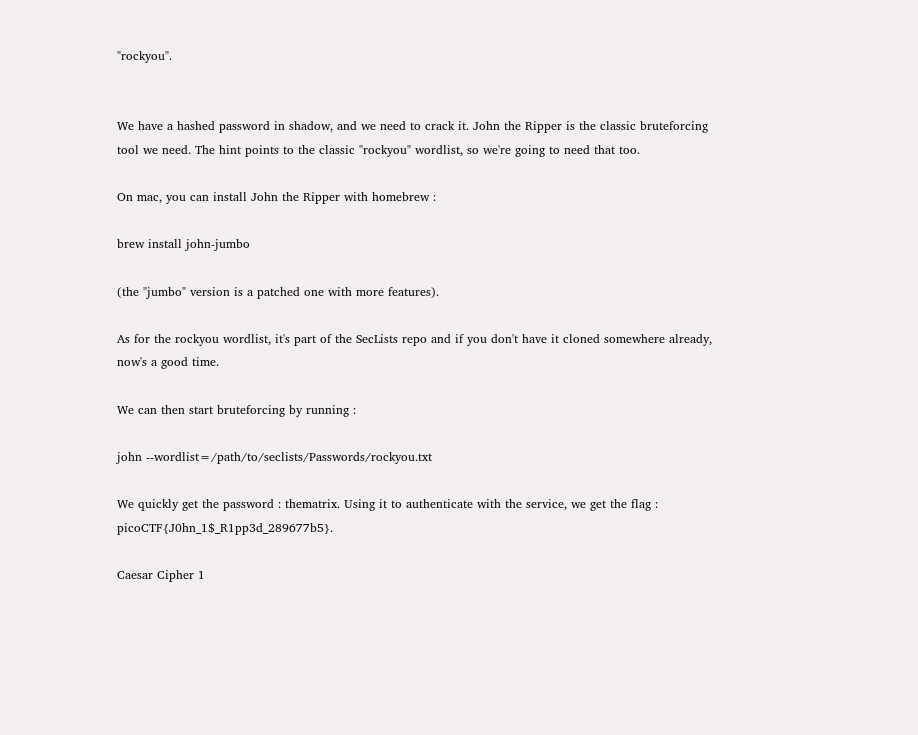"rockyou".


We have a hashed password in shadow, and we need to crack it. John the Ripper is the classic bruteforcing tool we need. The hint points to the classic "rockyou" wordlist, so we're going to need that too.

On mac, you can install John the Ripper with homebrew :

brew install john-jumbo

(the "jumbo" version is a patched one with more features).

As for the rockyou wordlist, it's part of the SecLists repo and if you don't have it cloned somewhere already, now's a good time.

We can then start bruteforcing by running :

john --wordlist=/path/to/seclists/Passwords/rockyou.txt

We quickly get the password : thematrix. Using it to authenticate with the service, we get the flag : picoCTF{J0hn_1$_R1pp3d_289677b5}.

Caesar Cipher 1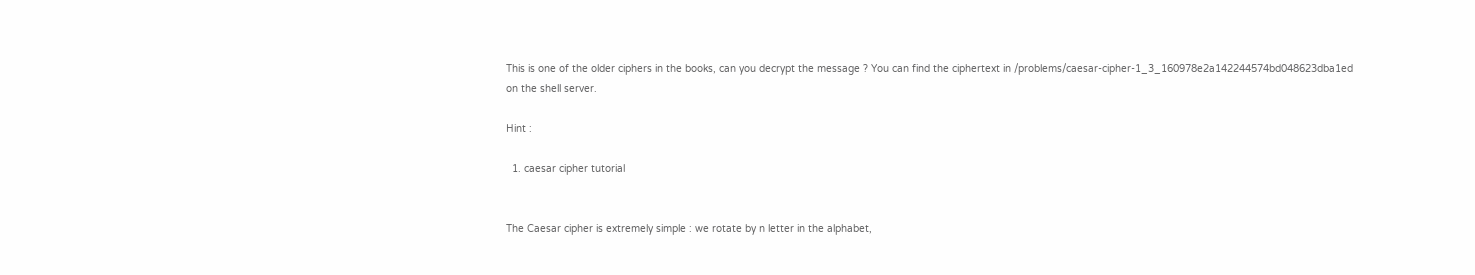This is one of the older ciphers in the books, can you decrypt the message ? You can find the ciphertext in /problems/caesar-cipher-1_3_160978e2a142244574bd048623dba1ed on the shell server.

Hint :

  1. caesar cipher tutorial


The Caesar cipher is extremely simple : we rotate by n letter in the alphabet,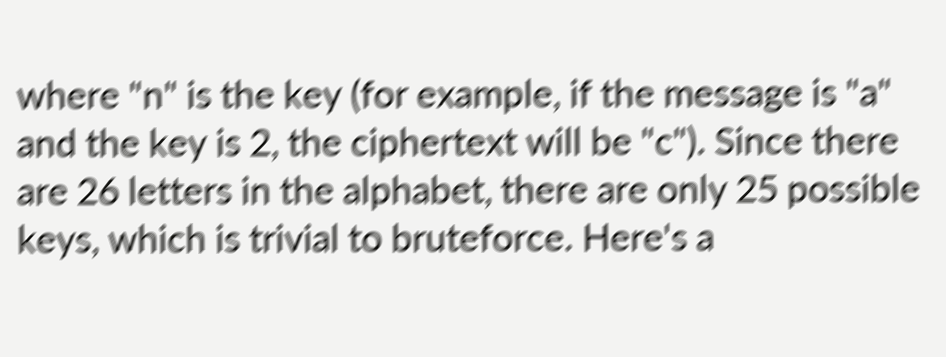where "n" is the key (for example, if the message is "a" and the key is 2, the ciphertext will be "c"). Since there are 26 letters in the alphabet, there are only 25 possible keys, which is trivial to bruteforce. Here's a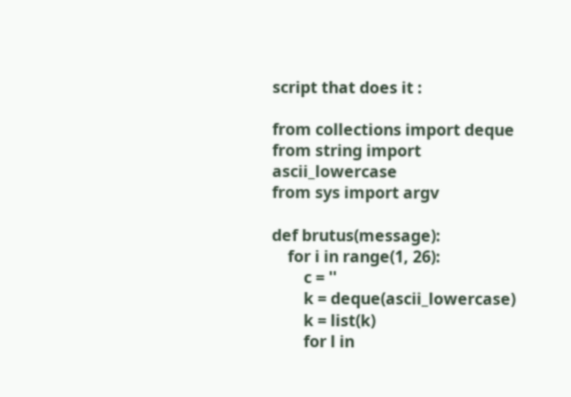script that does it :

from collections import deque
from string import ascii_lowercase
from sys import argv

def brutus(message):
    for i in range(1, 26):
        c = ''
        k = deque(ascii_lowercase)
        k = list(k)
        for l in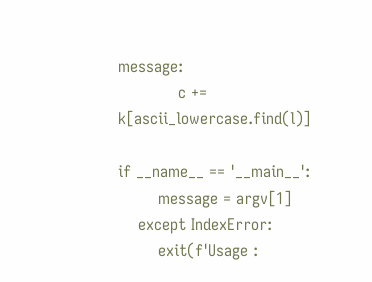message:
            c += k[ascii_lowercase.find(l)]

if __name__ == '__main__':
        message = argv[1]
    except IndexError:
        exit(f'Usage :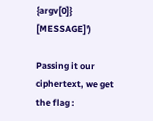{argv[0]} [MESSAGE]')

Passing it our ciphertext, we get the flag :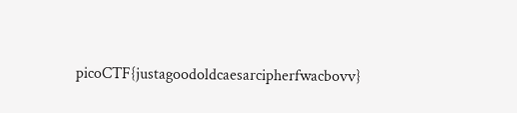picoCTF{justagoodoldcaesarcipherfwacbovv}